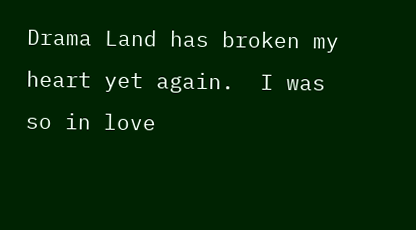Drama Land has broken my heart yet again.  I was so in love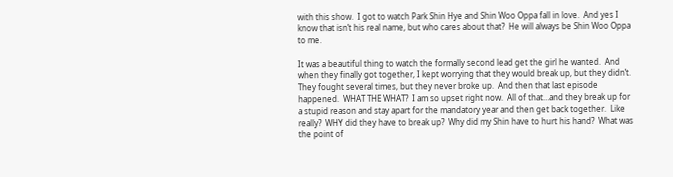with this show.  I got to watch Park Shin Hye and Shin Woo Oppa fall in love.  And yes I know that isn’t his real name, but who cares about that?  He will always be Shin Woo Oppa to me.

It was a beautiful thing to watch the formally second lead get the girl he wanted.  And when they finally got together, I kept worrying that they would break up, but they didn’t.  They fought several times, but they never broke up.  And then that last episode happened.  WHAT THE WHAT?  I am so upset right now.  All of that…and they break up for a stupid reason and stay apart for the mandatory year and then get back together.  Like really?  WHY did they have to break up?  Why did my Shin have to hurt his hand?  What was the point of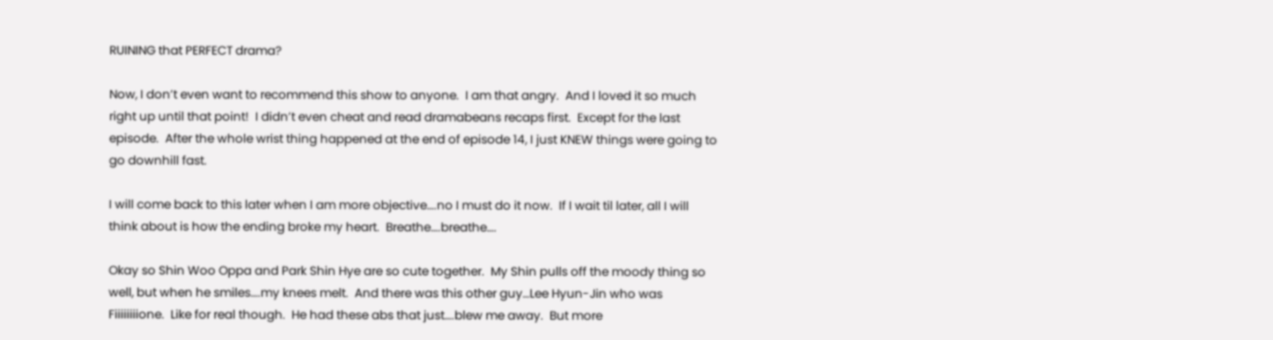RUINING that PERFECT drama?

Now, I don’t even want to recommend this show to anyone.  I am that angry.  And I loved it so much right up until that point!  I didn’t even cheat and read dramabeans recaps first.  Except for the last episode.  After the whole wrist thing happened at the end of episode 14, I just KNEW things were going to go downhill fast.

I will come back to this later when I am more objective….no I must do it now.  If I wait til later, all I will think about is how the ending broke my heart.  Breathe….breathe….

Okay so Shin Woo Oppa and Park Shin Hye are so cute together.  My Shin pulls off the moody thing so well, but when he smiles….my knees melt.  And there was this other guy…Lee Hyun-Jin who was Fiiiiiiiione.  Like for real though.  He had these abs that just….blew me away.  But more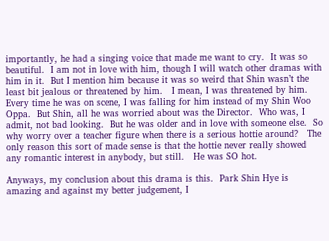importantly, he had a singing voice that made me want to cry.  It was so beautiful.  I am not in love with him, though I will watch other dramas with him in it.  But I mention him because it was so weird that Shin wasn’t the least bit jealous or threatened by him.   I mean, I was threatened by him.   Every time he was on scene, I was falling for him instead of my Shin Woo Oppa.  But Shin, all he was worried about was the Director.  Who was, I admit, not bad looking.  But he was older and in love with someone else.  So why worry over a teacher figure when there is a serious hottie around?   The only reason this sort of made sense is that the hottie never really showed any romantic interest in anybody, but still.   He was SO hot.

Anyways, my conclusion about this drama is this.  Park Shin Hye is amazing and against my better judgement, I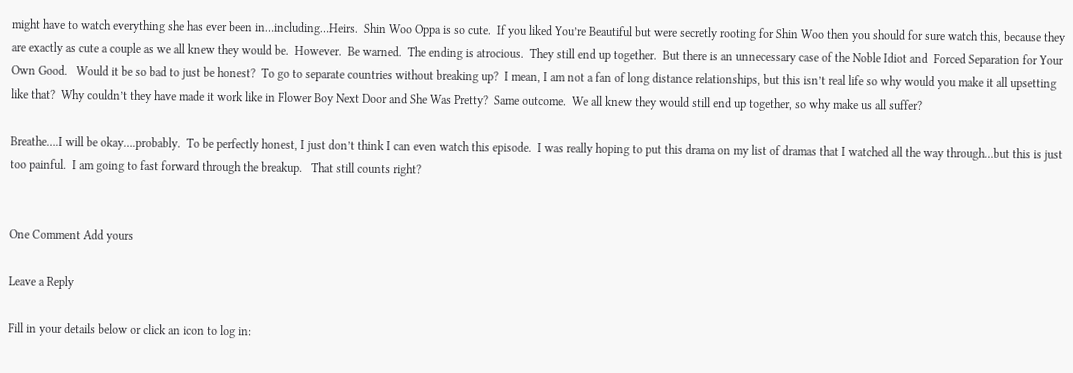might have to watch everything she has ever been in…including…Heirs.  Shin Woo Oppa is so cute.  If you liked You’re Beautiful but were secretly rooting for Shin Woo then you should for sure watch this, because they are exactly as cute a couple as we all knew they would be.  However.  Be warned.  The ending is atrocious.  They still end up together.  But there is an unnecessary case of the Noble Idiot and  Forced Separation for Your Own Good.   Would it be so bad to just be honest?  To go to separate countries without breaking up?  I mean, I am not a fan of long distance relationships, but this isn’t real life so why would you make it all upsetting like that?  Why couldn’t they have made it work like in Flower Boy Next Door and She Was Pretty?  Same outcome.  We all knew they would still end up together, so why make us all suffer?

Breathe….I will be okay….probably.  To be perfectly honest, I just don’t think I can even watch this episode.  I was really hoping to put this drama on my list of dramas that I watched all the way through…but this is just too painful.  I am going to fast forward through the breakup.   That still counts right?


One Comment Add yours

Leave a Reply

Fill in your details below or click an icon to log in: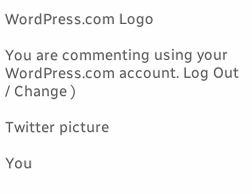WordPress.com Logo

You are commenting using your WordPress.com account. Log Out / Change )

Twitter picture

You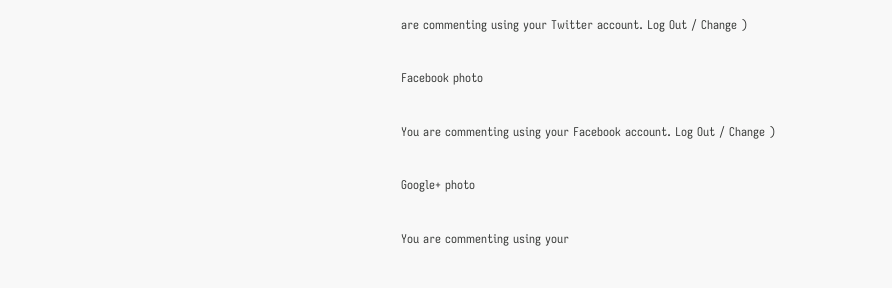are commenting using your Twitter account. Log Out / Change )

Facebook photo

You are commenting using your Facebook account. Log Out / Change )

Google+ photo

You are commenting using your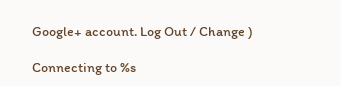Google+ account. Log Out / Change )

Connecting to %s